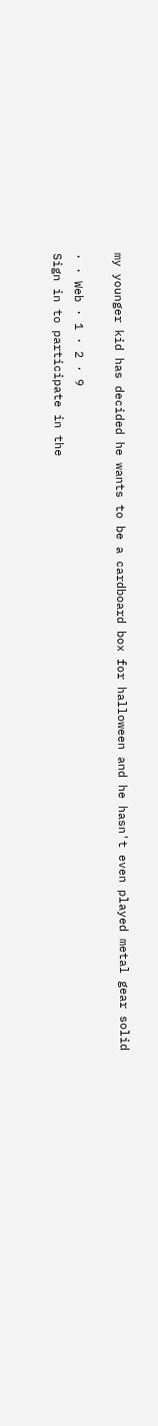my younger kid has decided he wants to be a cardboard box for halloween and he hasn't even played metal gear solid

· · Web · 1 · 2 · 9
Sign in to participate in the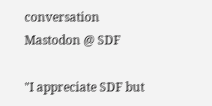conversation
Mastodon @ SDF

"I appreciate SDF but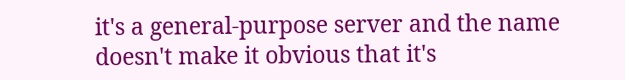it's a general-purpose server and the name doesn't make it obvious that it's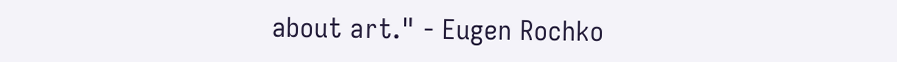about art." - Eugen Rochko